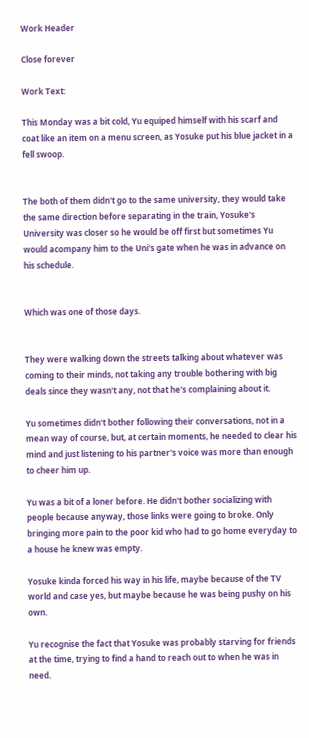Work Header

Close forever

Work Text:

This Monday was a bit cold, Yu equiped himself with his scarf and coat like an item on a menu screen, as Yosuke put his blue jacket in a fell swoop.


The both of them didn't go to the same university, they would take the same direction before separating in the train, Yosuke's University was closer so he would be off first but sometimes Yu would acompany him to the Uni's gate when he was in advance on his schedule.


Which was one of those days.


They were walking down the streets talking about whatever was coming to their minds, not taking any trouble bothering with big deals since they wasn't any, not that he's complaining about it.

Yu sometimes didn't bother following their conversations, not in a mean way of course, but, at certain moments, he needed to clear his mind and just listening to his partner's voice was more than enough to cheer him up.

Yu was a bit of a loner before. He didn't bother socializing with people because anyway, those links were going to broke. Only bringing more pain to the poor kid who had to go home everyday to a house he knew was empty.

Yosuke kinda forced his way in his life, maybe because of the TV world and case yes, but maybe because he was being pushy on his own.

Yu recognise the fact that Yosuke was probably starving for friends at the time, trying to find a hand to reach out to when he was in need.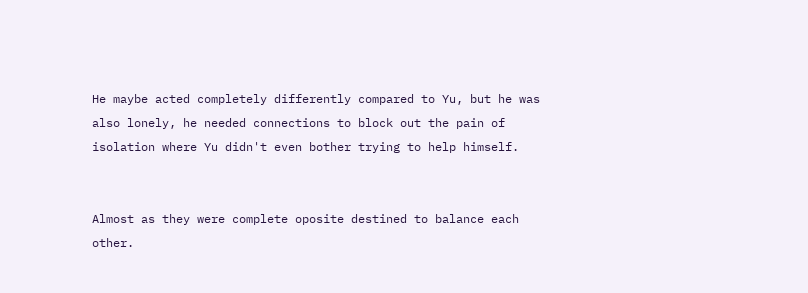He maybe acted completely differently compared to Yu, but he was also lonely, he needed connections to block out the pain of isolation where Yu didn't even bother trying to help himself.


Almost as they were complete oposite destined to balance each other.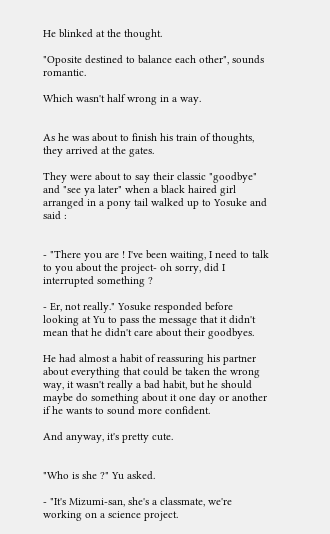He blinked at the thought.

"Oposite destined to balance each other", sounds romantic.

Which wasn't half wrong in a way.


As he was about to finish his train of thoughts, they arrived at the gates.

They were about to say their classic "goodbye" and "see ya later" when a black haired girl arranged in a pony tail walked up to Yosuke and said :


- "There you are ! I've been waiting, I need to talk to you about the project- oh sorry, did I interrupted something ?

- Er, not really." Yosuke responded before looking at Yu to pass the message that it didn't mean that he didn't care about their goodbyes.

He had almost a habit of reassuring his partner about everything that could be taken the wrong way, it wasn't really a bad habit, but he should maybe do something about it one day or another if he wants to sound more confident.

And anyway, it's pretty cute.


"Who is she ?" Yu asked.

- "It's Mizumi-san, she's a classmate, we're working on a science project.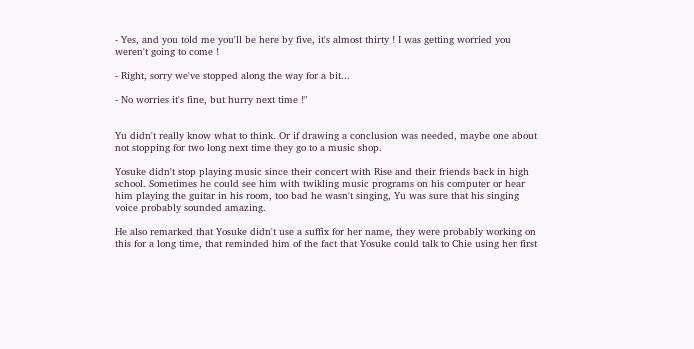- Yes, and you told me you'll be here by five, it's almost thirty ! I was getting worried you weren't going to come !

- Right, sorry we've stopped along the way for a bit...

- No worries it's fine, but hurry next time !"


Yu didn't really know what to think. Or if drawing a conclusion was needed, maybe one about not stopping for two long next time they go to a music shop.

Yosuke didn't stop playing music since their concert with Rise and their friends back in high school. Sometimes he could see him with twikling music programs on his computer or hear him playing the guitar in his room, too bad he wasn't singing, Yu was sure that his singing voice probably sounded amazing.

He also remarked that Yosuke didn't use a suffix for her name, they were probably working on this for a long time, that reminded him of the fact that Yosuke could talk to Chie using her first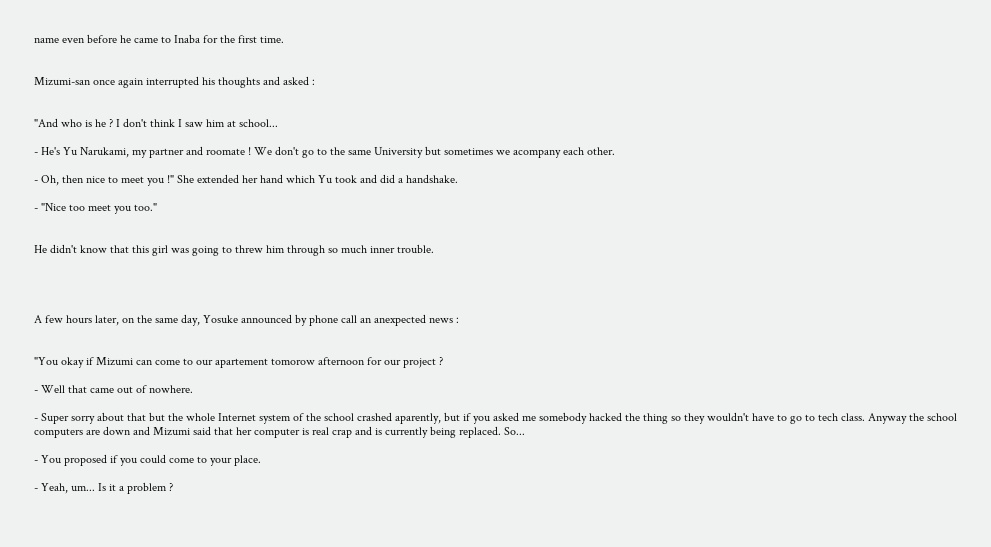name even before he came to Inaba for the first time.


Mizumi-san once again interrupted his thoughts and asked :


"And who is he ? I don't think I saw him at school...

- He's Yu Narukami, my partner and roomate ! We don't go to the same University but sometimes we acompany each other.

- Oh, then nice to meet you !" She extended her hand which Yu took and did a handshake.

- "Nice too meet you too."


He didn't know that this girl was going to threw him through so much inner trouble.




A few hours later, on the same day, Yosuke announced by phone call an anexpected news :


"You okay if Mizumi can come to our apartement tomorow afternoon for our project ?

- Well that came out of nowhere.

- Super sorry about that but the whole Internet system of the school crashed aparently, but if you asked me somebody hacked the thing so they wouldn't have to go to tech class. Anyway the school computers are down and Mizumi said that her computer is real crap and is currently being replaced. So...

- You proposed if you could come to your place.

- Yeah, um... Is it a problem ?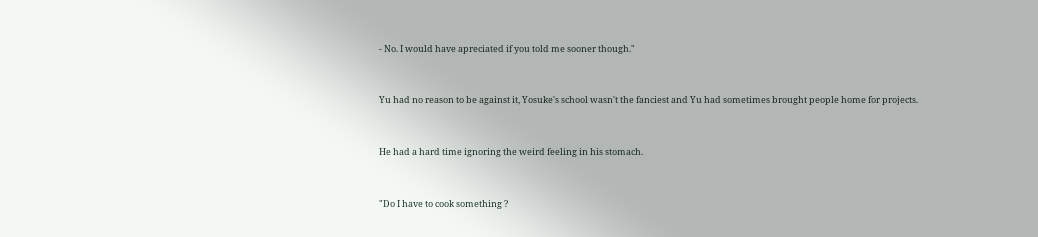- No. I would have apreciated if you told me sooner though."


Yu had no reason to be against it, Yosuke's school wasn't the fanciest and Yu had sometimes brought people home for projects.


He had a hard time ignoring the weird feeling in his stomach.


"Do I have to cook something ?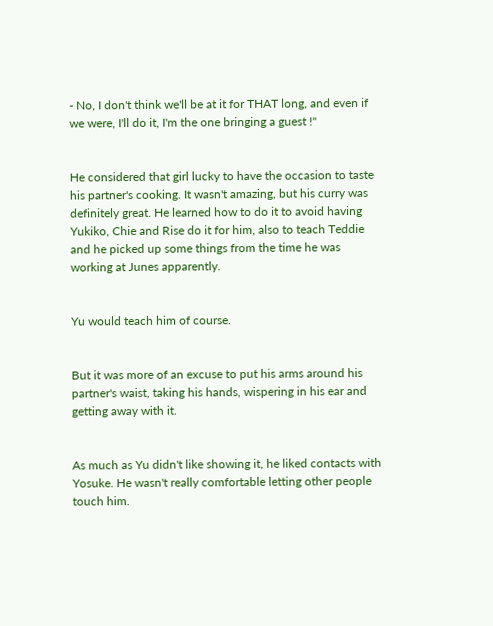- No, I don't think we'll be at it for THAT long, and even if we were, I'll do it, I'm the one bringing a guest !"


He considered that girl lucky to have the occasion to taste his partner's cooking. It wasn't amazing, but his curry was definitely great. He learned how to do it to avoid having Yukiko, Chie and Rise do it for him, also to teach Teddie and he picked up some things from the time he was working at Junes apparently.


Yu would teach him of course.


But it was more of an excuse to put his arms around his partner's waist, taking his hands, wispering in his ear and getting away with it.


As much as Yu didn't like showing it, he liked contacts with Yosuke. He wasn't really comfortable letting other people touch him.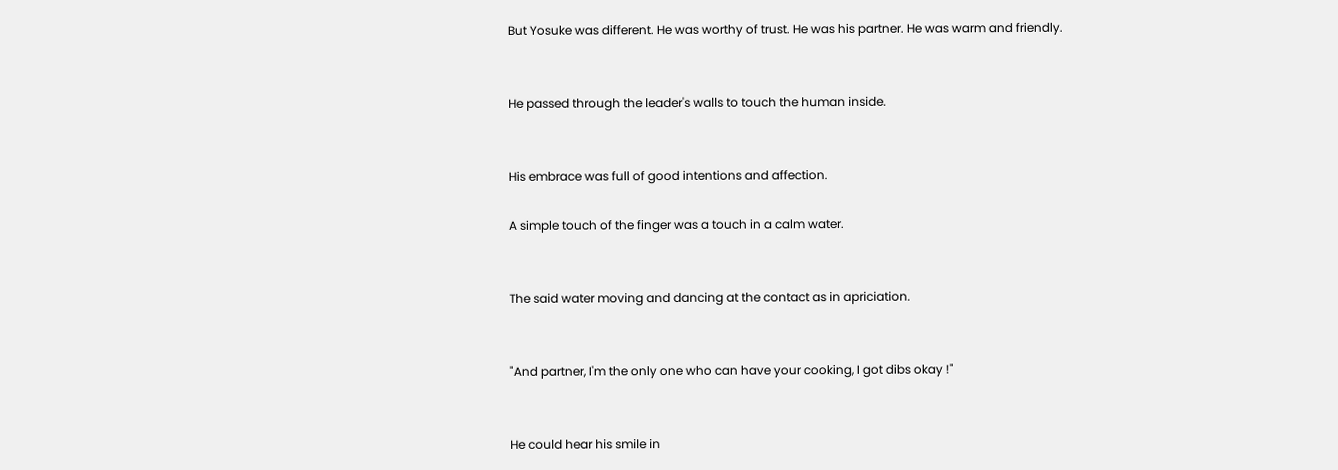But Yosuke was different. He was worthy of trust. He was his partner. He was warm and friendly.


He passed through the leader's walls to touch the human inside.


His embrace was full of good intentions and affection.

A simple touch of the finger was a touch in a calm water.


The said water moving and dancing at the contact as in apriciation.


"And partner, I'm the only one who can have your cooking, I got dibs okay !"


He could hear his smile in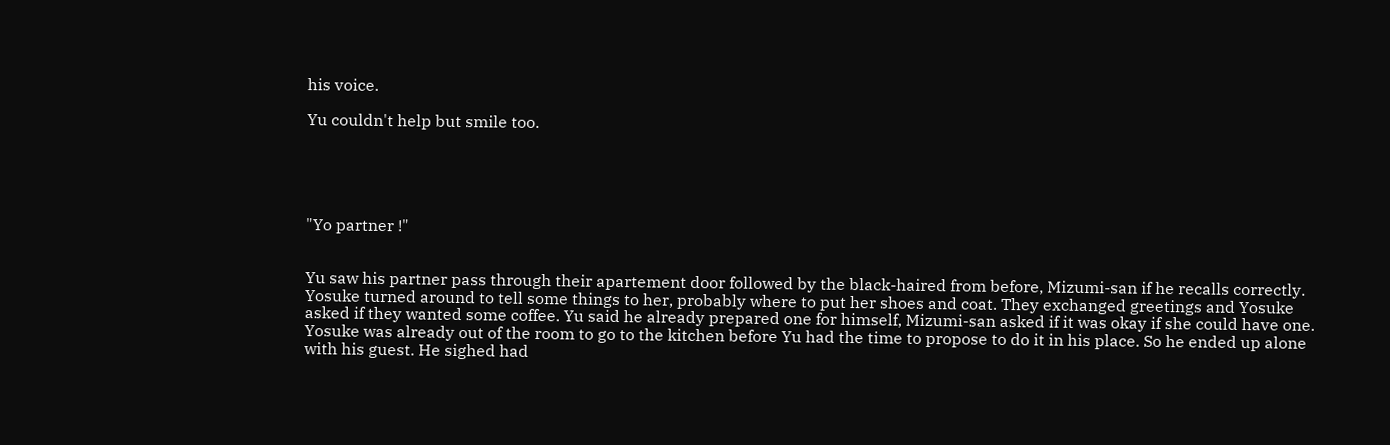his voice.

Yu couldn't help but smile too.





"Yo partner !"


Yu saw his partner pass through their apartement door followed by the black-haired from before, Mizumi-san if he recalls correctly. Yosuke turned around to tell some things to her, probably where to put her shoes and coat. They exchanged greetings and Yosuke asked if they wanted some coffee. Yu said he already prepared one for himself, Mizumi-san asked if it was okay if she could have one. Yosuke was already out of the room to go to the kitchen before Yu had the time to propose to do it in his place. So he ended up alone with his guest. He sighed had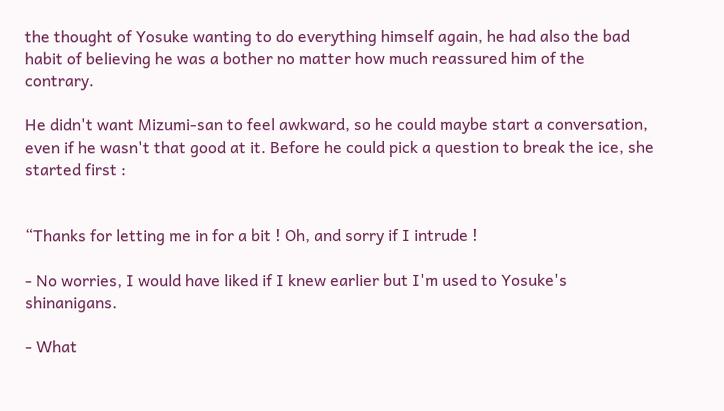the thought of Yosuke wanting to do everything himself again, he had also the bad habit of believing he was a bother no matter how much reassured him of the contrary.

He didn't want Mizumi-san to feel awkward, so he could maybe start a conversation, even if he wasn't that good at it. Before he could pick a question to break the ice, she started first :


“Thanks for letting me in for a bit ! Oh, and sorry if I intrude !

- No worries, I would have liked if I knew earlier but I'm used to Yosuke's shinanigans.

- What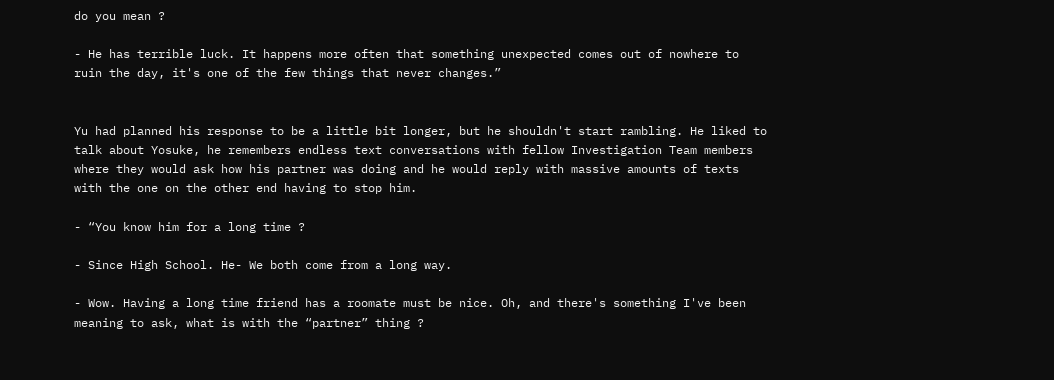do you mean ?

- He has terrible luck. It happens more often that something unexpected comes out of nowhere to ruin the day, it's one of the few things that never changes.”


Yu had planned his response to be a little bit longer, but he shouldn't start rambling. He liked to talk about Yosuke, he remembers endless text conversations with fellow Investigation Team members where they would ask how his partner was doing and he would reply with massive amounts of texts with the one on the other end having to stop him.

- “You know him for a long time ?

- Since High School. He- We both come from a long way.

- Wow. Having a long time friend has a roomate must be nice. Oh, and there's something I've been meaning to ask, what is with the “partner” thing ?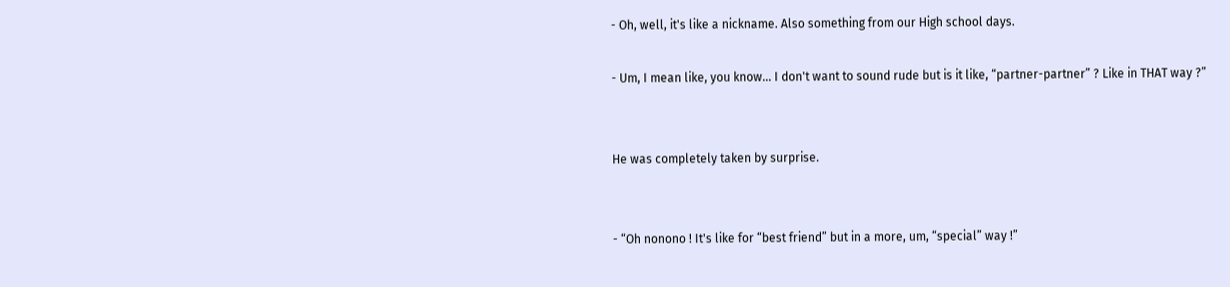- Oh, well, it's like a nickname. Also something from our High school days.

- Um, I mean like, you know... I don't want to sound rude but is it like, “partner-partner” ? Like in THAT way ?”


He was completely taken by surprise.


- “Oh nonono ! It's like for “best friend” but in a more, um, “special” way !”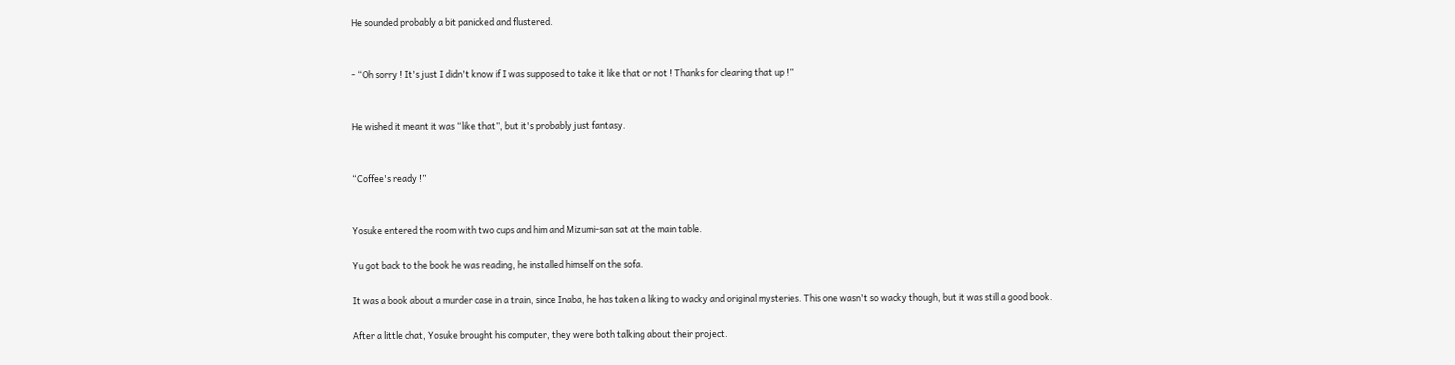He sounded probably a bit panicked and flustered.


- “Oh sorry ! It's just I didn't know if I was supposed to take it like that or not ! Thanks for clearing that up !”


He wished it meant it was “like that”, but it's probably just fantasy.


“Coffee's ready !”


Yosuke entered the room with two cups and him and Mizumi-san sat at the main table.

Yu got back to the book he was reading, he installed himself on the sofa.

It was a book about a murder case in a train, since Inaba, he has taken a liking to wacky and original mysteries. This one wasn't so wacky though, but it was still a good book.

After a little chat, Yosuke brought his computer, they were both talking about their project.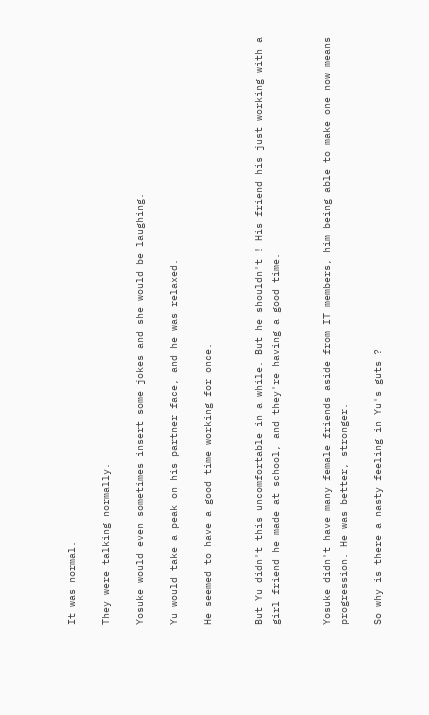It was normal.

They were talking normally.

Yosuke would even sometimes insert some jokes and she would be laughing.

Yu would take a peak on his partner face, and he was relaxed.

He seemed to have a good time working for once.


But Yu didn't this uncomfortable in a while. But he shouldn't ! His friend his just working with a girl friend he made at school, and they're having a good time.


Yosuke didn't have many female friends aside from IT members, him being able to make one now means progression. He was better, stronger.

So why is there a nasty feeling in Yu's guts ?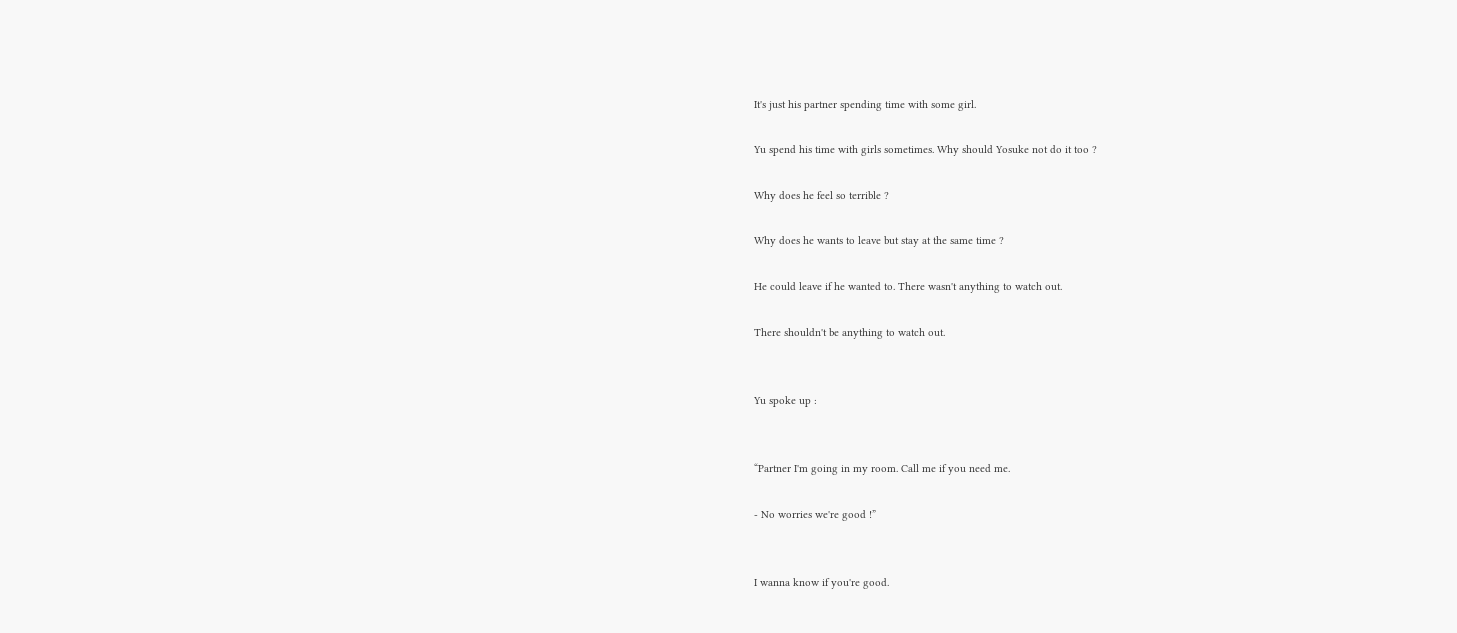It's just his partner spending time with some girl.

Yu spend his time with girls sometimes. Why should Yosuke not do it too ?

Why does he feel so terrible ?

Why does he wants to leave but stay at the same time ?

He could leave if he wanted to. There wasn't anything to watch out.

There shouldn't be anything to watch out.


Yu spoke up :


“Partner I'm going in my room. Call me if you need me.

- No worries we're good !”


I wanna know if you're good.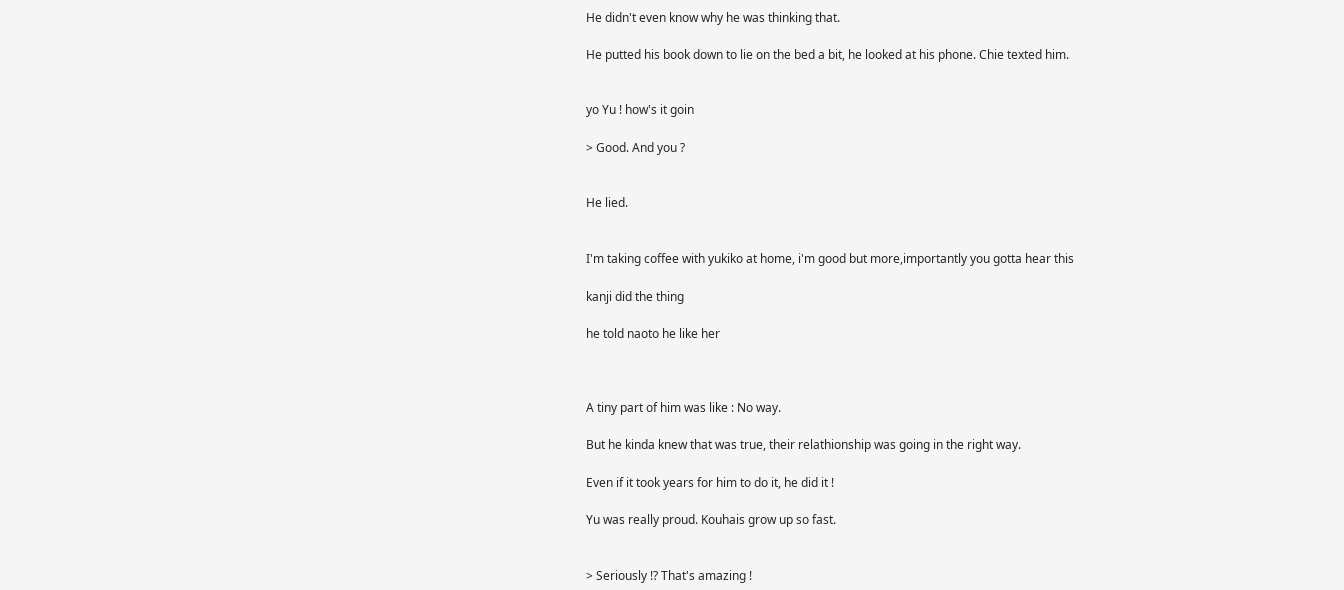He didn't even know why he was thinking that.

He putted his book down to lie on the bed a bit, he looked at his phone. Chie texted him.


yo Yu ! how's it goin

> Good. And you ?


He lied.


I'm taking coffee with yukiko at home, i'm good but more,importantly you gotta hear this

kanji did the thing

he told naoto he like her



A tiny part of him was like : No way.

But he kinda knew that was true, their relathionship was going in the right way.

Even if it took years for him to do it, he did it !

Yu was really proud. Kouhais grow up so fast.


> Seriously !? That's amazing !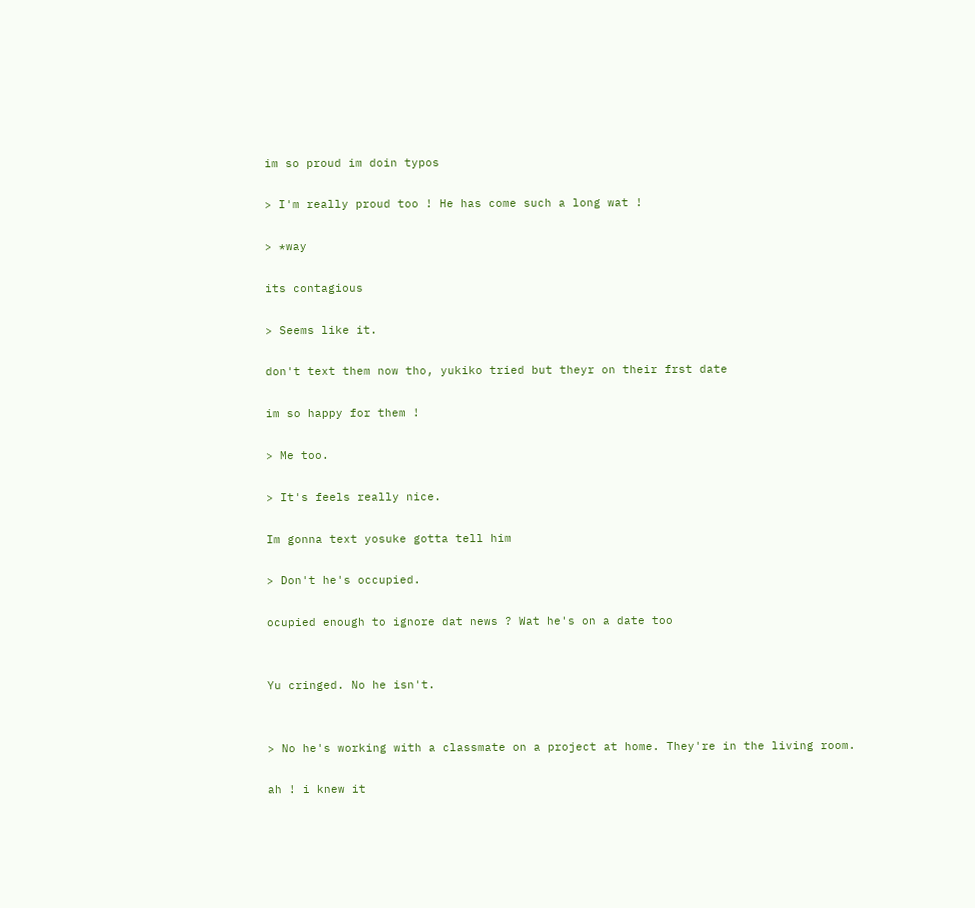im so proud im doin typos

> I'm really proud too ! He has come such a long wat !

> *way

its contagious

> Seems like it.

don't text them now tho, yukiko tried but theyr on their frst date

im so happy for them !

> Me too.

> It's feels really nice.

Im gonna text yosuke gotta tell him

> Don't he's occupied.

ocupied enough to ignore dat news ? Wat he's on a date too


Yu cringed. No he isn't.


> No he's working with a classmate on a project at home. They're in the living room.

ah ! i knew it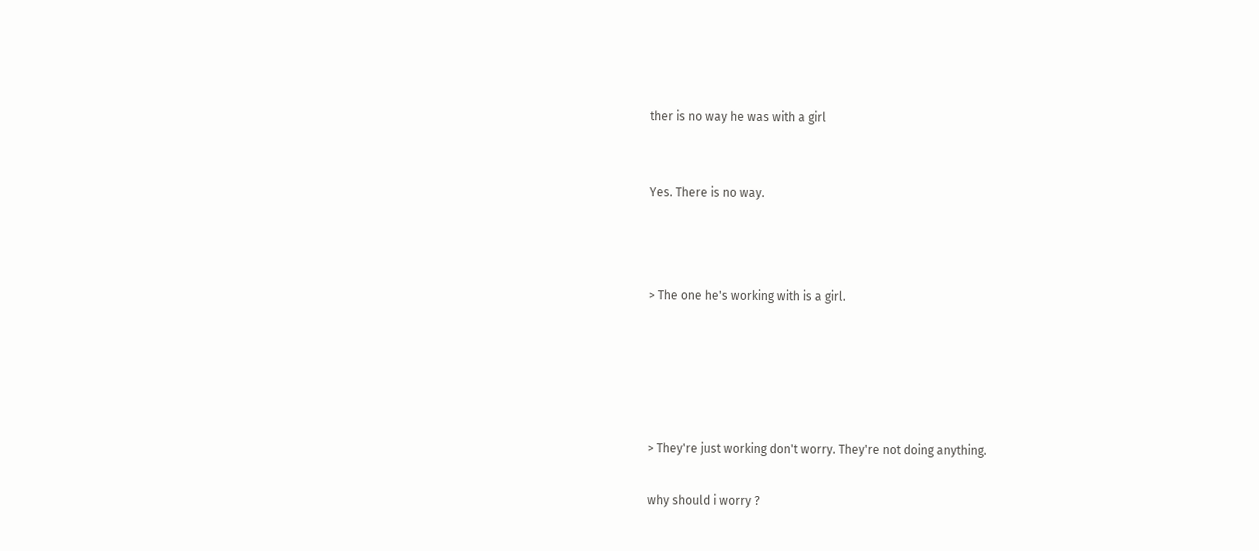ther is no way he was with a girl


Yes. There is no way.



> The one he's working with is a girl.





> They're just working don't worry. They're not doing anything.

why should i worry ?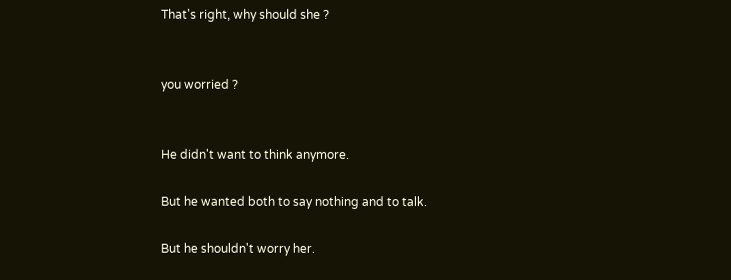That's right, why should she ?


you worried ?


He didn't want to think anymore.

But he wanted both to say nothing and to talk.

But he shouldn't worry her.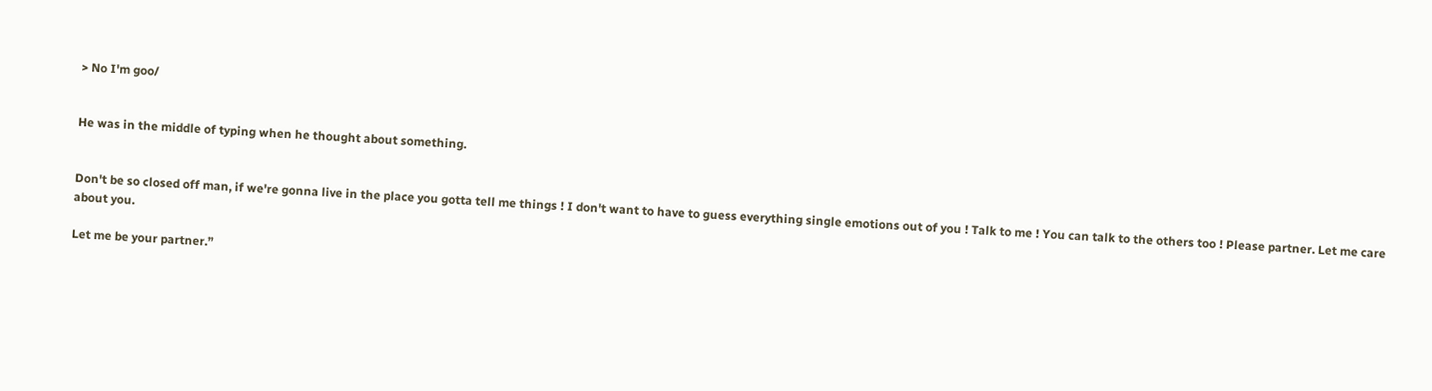> No I'm goo/


He was in the middle of typing when he thought about something.


Don't be so closed off man, if we're gonna live in the place you gotta tell me things ! I don't want to have to guess everything single emotions out of you ! Talk to me ! You can talk to the others too ! Please partner. Let me care about you.

Let me be your partner.”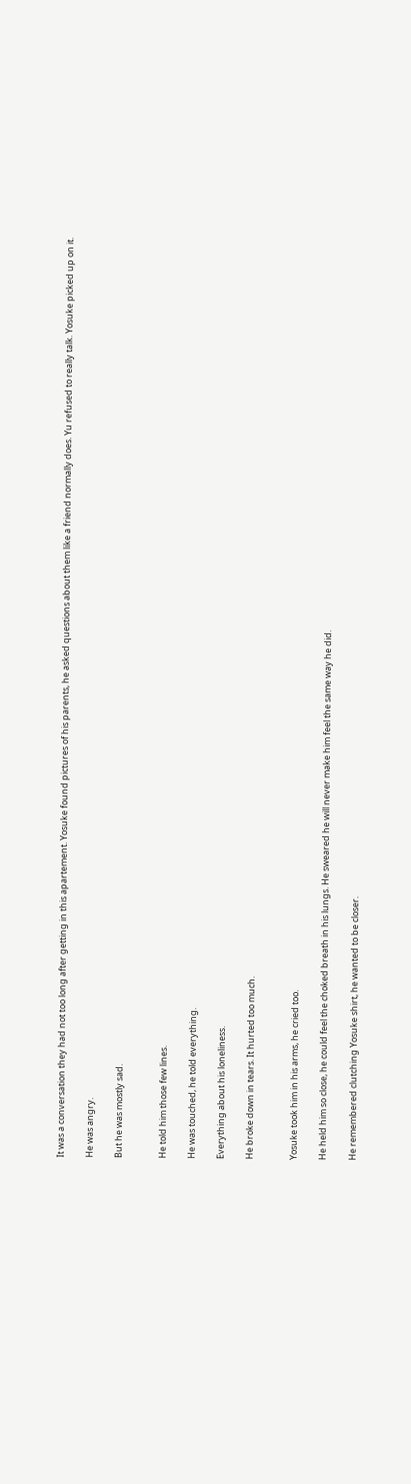It was a conversation they had not too long after getting in this apartement. Yosuke found pictures of his parents, he asked questions about them like a friend normally does. Yu refused to really talk. Yosuke picked up on it.

He was angry.

But he was mostly sad.


He told him those few lines.

He was touched, he told everything.

Everything about his loneliness.

He broke down in tears. It hurted too much.


Yosuke took him in his arms, he cried too.

He held him so close, he could feel the choked breath in his lungs. He sweared he will never make him feel the same way he did.

He remembered clutching Yosuke shirt, he wanted to be closer.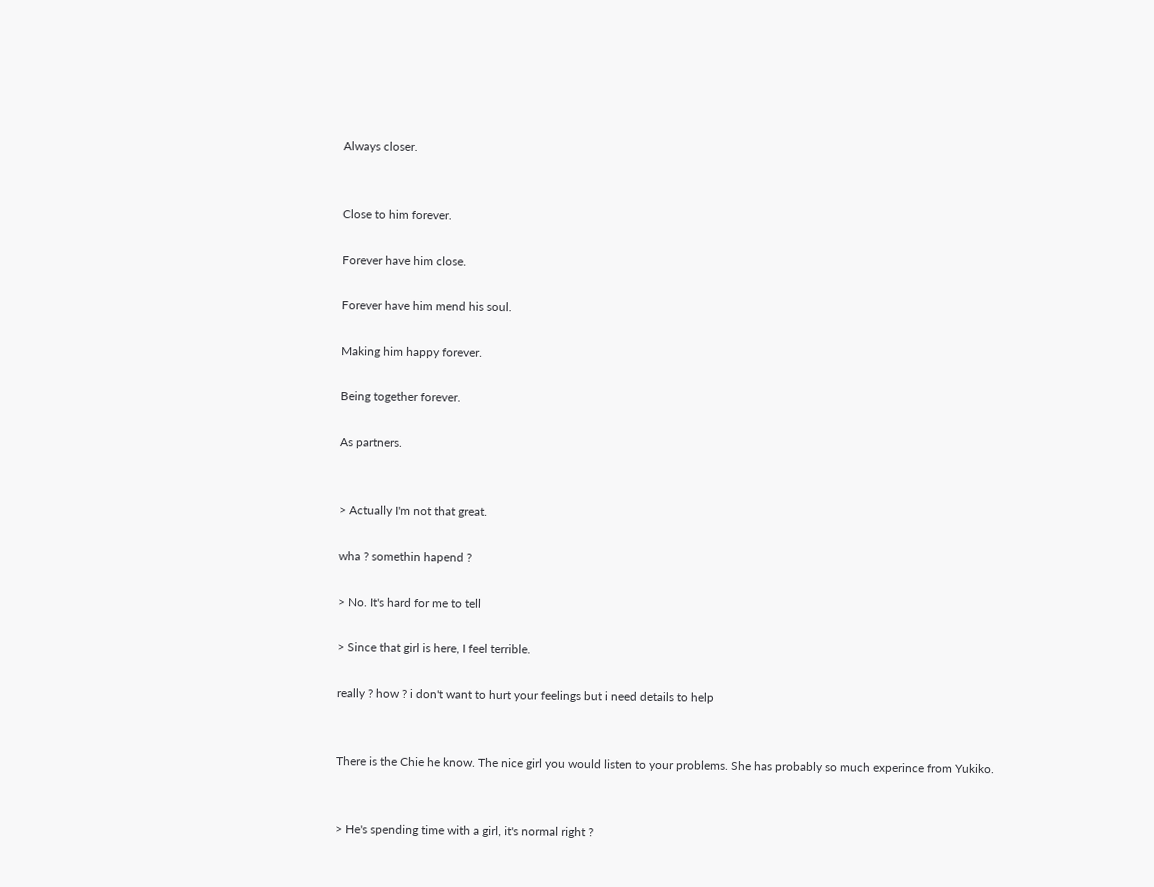Always closer.


Close to him forever.

Forever have him close.

Forever have him mend his soul.

Making him happy forever.

Being together forever.

As partners.


> Actually I'm not that great.

wha ? somethin hapend ?

> No. It's hard for me to tell

> Since that girl is here, I feel terrible.

really ? how ? i don't want to hurt your feelings but i need details to help


There is the Chie he know. The nice girl you would listen to your problems. She has probably so much experince from Yukiko.


> He's spending time with a girl, it's normal right ?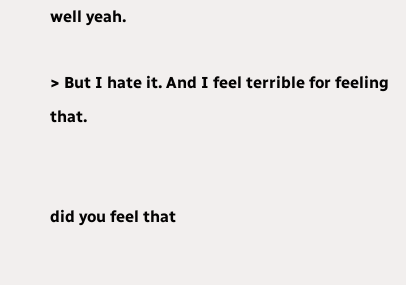well yeah.

> But I hate it. And I feel terrible for feeling that.


did you feel that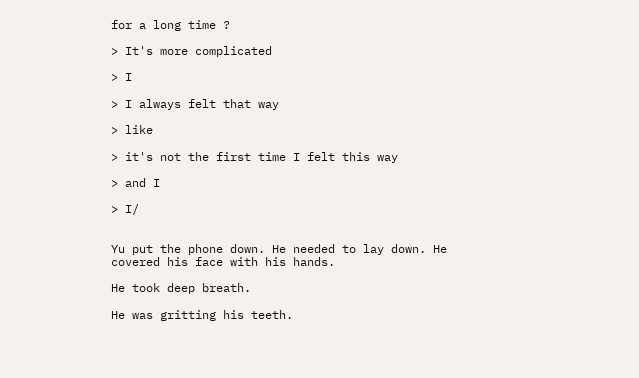for a long time ?

> It's more complicated

> I

> I always felt that way

> like

> it's not the first time I felt this way

> and I

> I/


Yu put the phone down. He needed to lay down. He covered his face with his hands.

He took deep breath.

He was gritting his teeth.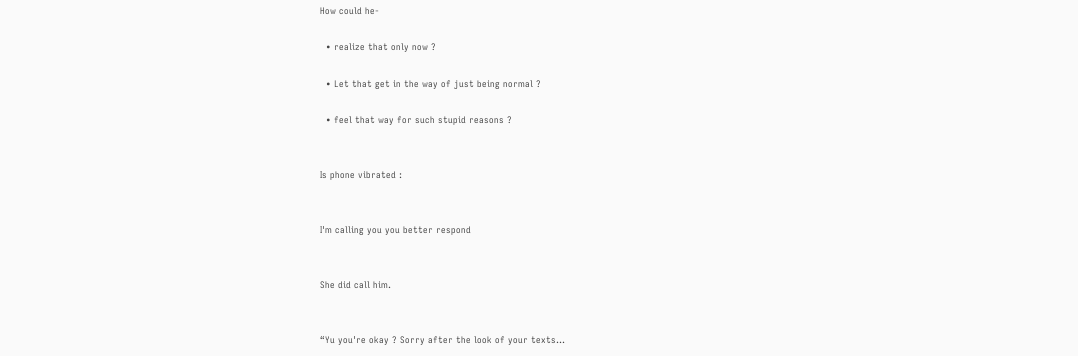How could he-

  • realize that only now ?

  • Let that get in the way of just being normal ?

  • feel that way for such stupid reasons ?


Is phone vibrated :


I'm calling you you better respond


She did call him.


“Yu you're okay ? Sorry after the look of your texts...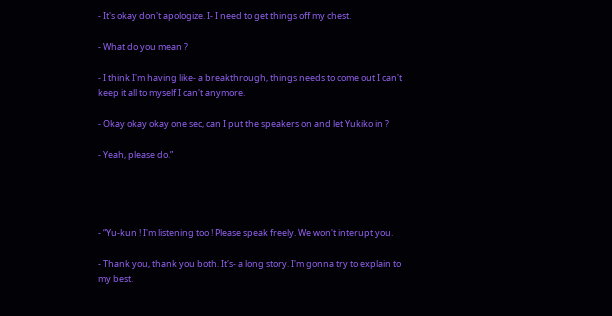- It's okay don't apologize. I- I need to get things off my chest.

- What do you mean ?

- I think I'm having like- a breakthrough, things needs to come out I can't keep it all to myself I can't anymore.

- Okay okay okay one sec, can I put the speakers on and let Yukiko in ?

- Yeah, please do.”




- “Yu-kun ! I'm listening too ! Please speak freely. We won't interupt you.

- Thank you, thank you both. It's- a long story. I'm gonna try to explain to my best.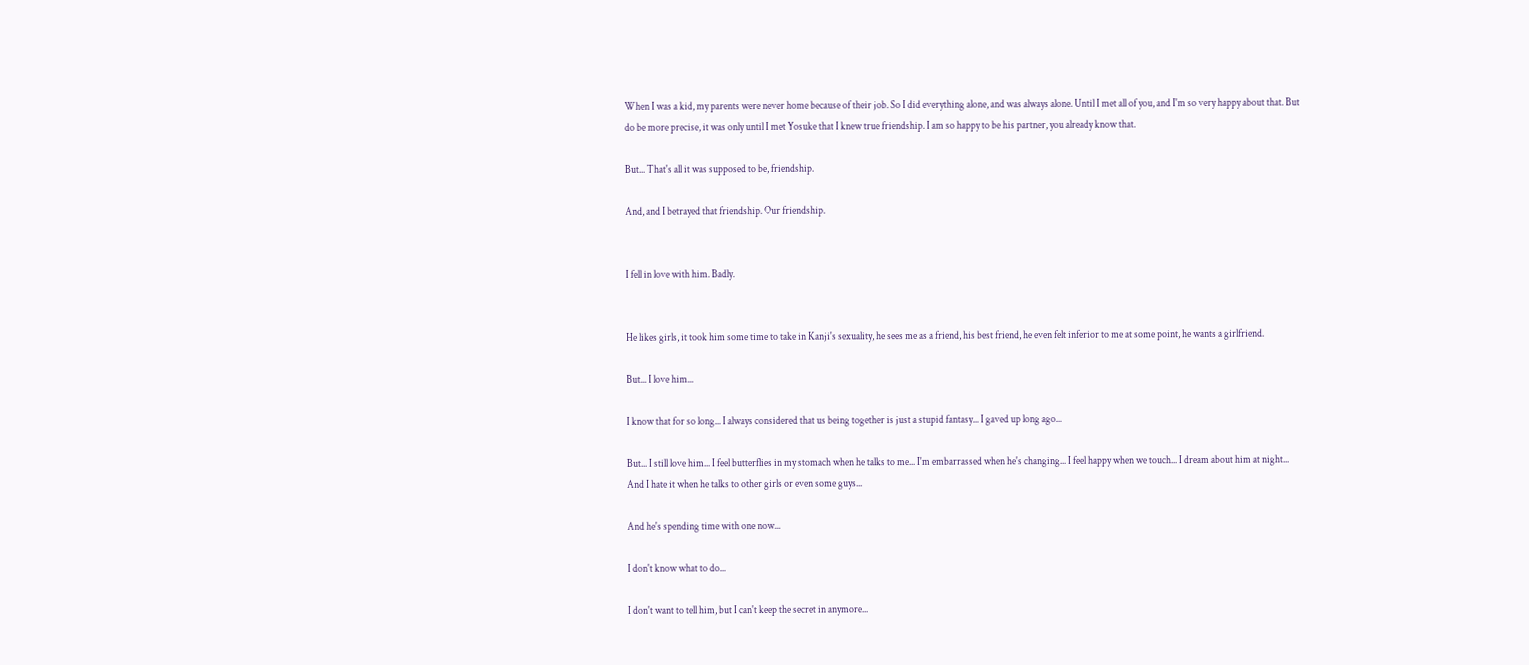When I was a kid, my parents were never home because of their job. So I did everything alone, and was always alone. Until I met all of you, and I'm so very happy about that. But do be more precise, it was only until I met Yosuke that I knew true friendship. I am so happy to be his partner, you already know that.

But... That's all it was supposed to be, friendship.

And, and I betrayed that friendship. Our friendship.


I fell in love with him. Badly.


He likes girls, it took him some time to take in Kanji's sexuality, he sees me as a friend, his best friend, he even felt inferior to me at some point, he wants a girlfriend.

But... I love him...

I know that for so long... I always considered that us being together is just a stupid fantasy... I gaved up long ago...

But... I still love him... I feel butterflies in my stomach when he talks to me... I'm embarrassed when he's changing... I feel happy when we touch... I dream about him at night... And I hate it when he talks to other girls or even some guys...

And he's spending time with one now...

I don't know what to do...

I don't want to tell him, but I can't keep the secret in anymore...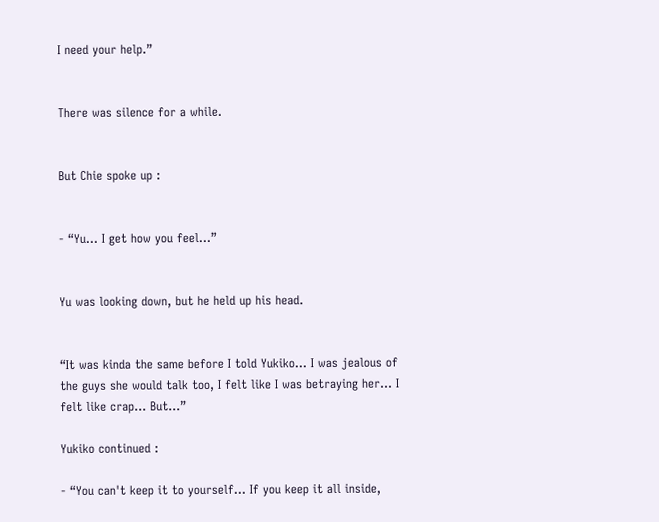I need your help.”


There was silence for a while.


But Chie spoke up :


- “Yu... I get how you feel...”


Yu was looking down, but he held up his head.


“It was kinda the same before I told Yukiko... I was jealous of the guys she would talk too, I felt like I was betraying her... I felt like crap... But...”

Yukiko continued :

- “You can't keep it to yourself... If you keep it all inside,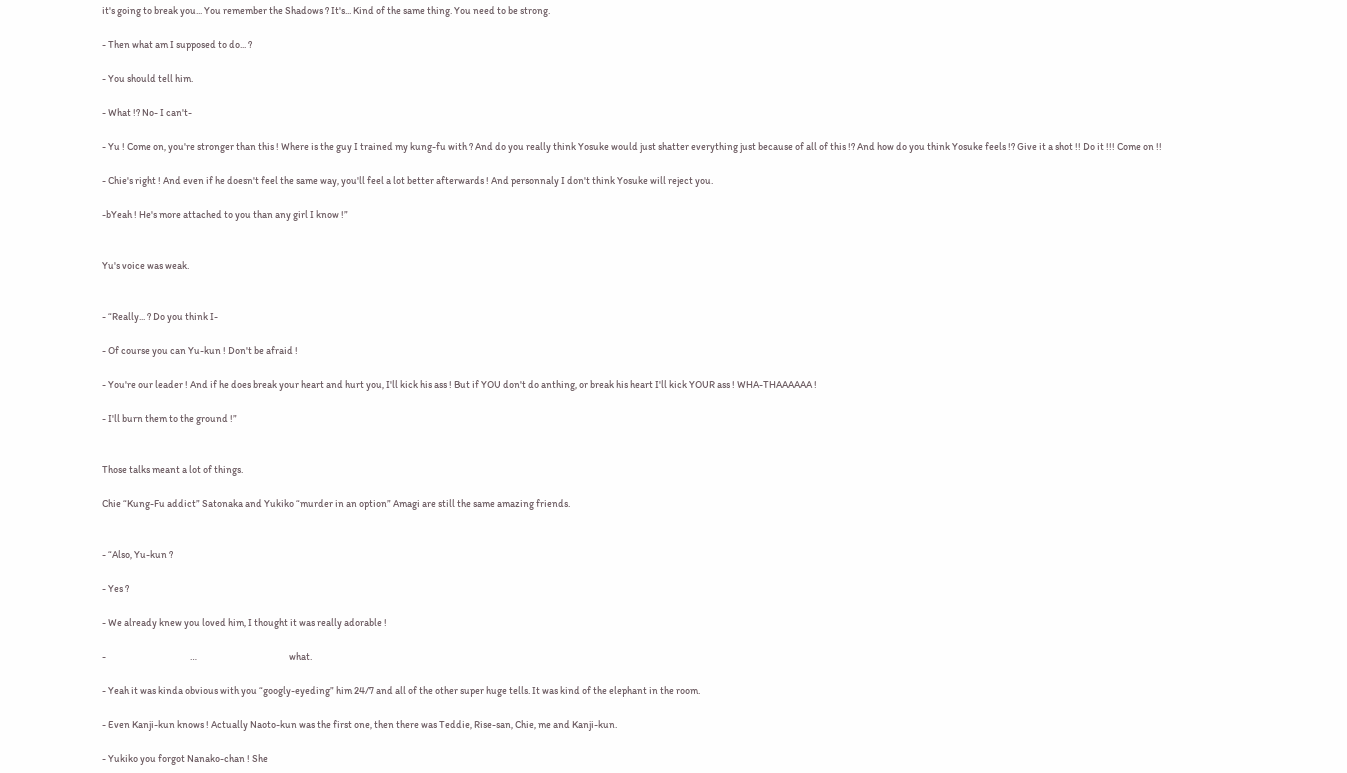it's going to break you... You remember the Shadows ? It's... Kind of the same thing. You need to be strong.

- Then what am I supposed to do... ?

- You should tell him.

- What !? No- I can't-

- Yu ! Come on, you're stronger than this ! Where is the guy I trained my kung-fu with ? And do you really think Yosuke would just shatter everything just because of all of this !? And how do you think Yosuke feels !? Give it a shot !! Do it !!! Come on !!

- Chie's right ! And even if he doesn't feel the same way, you'll feel a lot better afterwards ! And personnaly I don't think Yosuke will reject you.

-bYeah ! He's more attached to you than any girl I know !”


Yu's voice was weak.


- “Really... ? Do you think I-

- Of course you can Yu-kun ! Don't be afraid !

- You're our leader ! And if he does break your heart and hurt you, I'll kick his ass ! But if YOU don't do anthing, or break his heart I'll kick YOUR ass ! WHA-THAAAAAA !

- I'll burn them to the ground !”


Those talks meant a lot of things.

Chie “Kung-Fu addict” Satonaka and Yukiko “murder in an option” Amagi are still the same amazing friends.


- “Also, Yu-kun ?

- Yes ?

- We already knew you loved him, I thought it was really adorable !

-                                          …                                              what.

- Yeah it was kinda obvious with you “googly-eyeding” him 24/7 and all of the other super huge tells. It was kind of the elephant in the room.

- Even Kanji-kun knows ! Actually Naoto-kun was the first one, then there was Teddie, Rise-san, Chie, me and Kanji-kun.

- Yukiko you forgot Nanako-chan ! She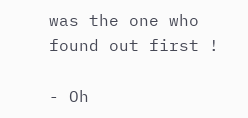was the one who found out first !

- Oh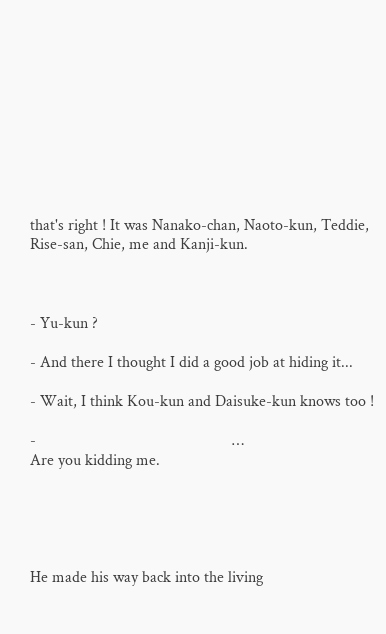that's right ! It was Nanako-chan, Naoto-kun, Teddie, Rise-san, Chie, me and Kanji-kun.



- Yu-kun ?

- And there I thought I did a good job at hiding it...

- Wait, I think Kou-kun and Daisuke-kun knows too !

-                                                 …                                          Are you kidding me.





He made his way back into the living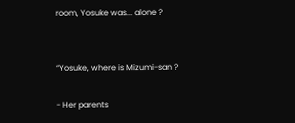room, Yosuke was... alone ?


“Yosuke, where is Mizumi-san ?

- Her parents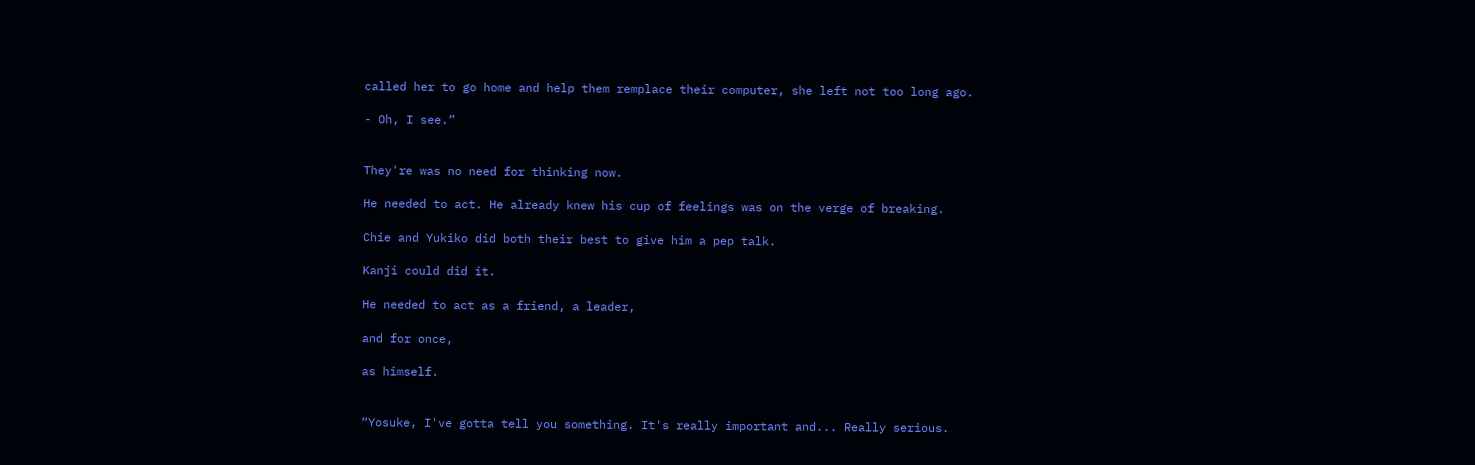called her to go home and help them remplace their computer, she left not too long ago.

- Oh, I see.”


They're was no need for thinking now.

He needed to act. He already knew his cup of feelings was on the verge of breaking.

Chie and Yukiko did both their best to give him a pep talk.

Kanji could did it.

He needed to act as a friend, a leader,

and for once,

as himself.


“Yosuke, I've gotta tell you something. It's really important and... Really serious.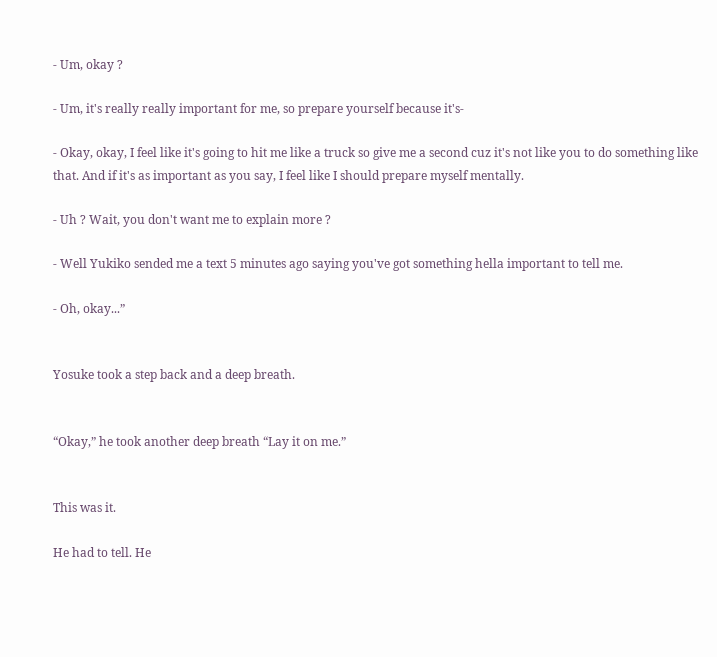- Um, okay ?

- Um, it's really really important for me, so prepare yourself because it's-

- Okay, okay, I feel like it's going to hit me like a truck so give me a second cuz it's not like you to do something like that. And if it's as important as you say, I feel like I should prepare myself mentally.

- Uh ? Wait, you don't want me to explain more ?

- Well Yukiko sended me a text 5 minutes ago saying you've got something hella important to tell me.

- Oh, okay...”


Yosuke took a step back and a deep breath.


“Okay,” he took another deep breath “Lay it on me.”


This was it.

He had to tell. He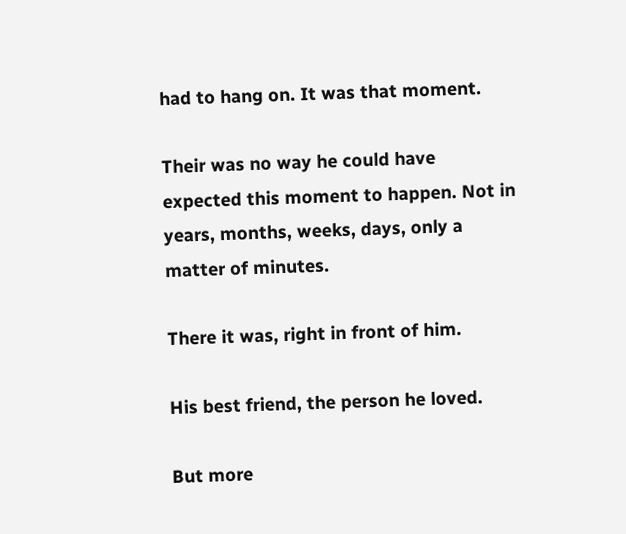had to hang on. It was that moment.

Their was no way he could have expected this moment to happen. Not in years, months, weeks, days, only a matter of minutes.

There it was, right in front of him.

His best friend, the person he loved.

But more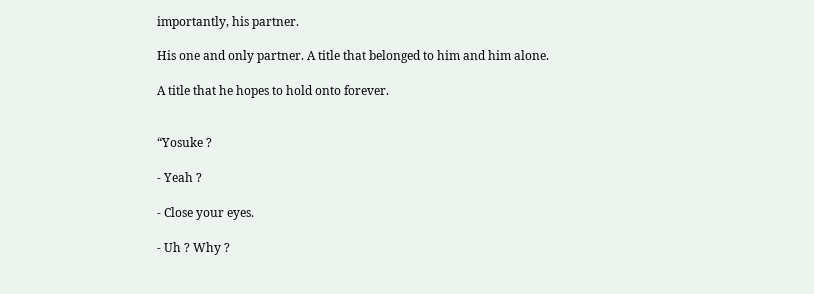importantly, his partner.

His one and only partner. A title that belonged to him and him alone.

A title that he hopes to hold onto forever.


“Yosuke ?

- Yeah ?

- Close your eyes.

- Uh ? Why ?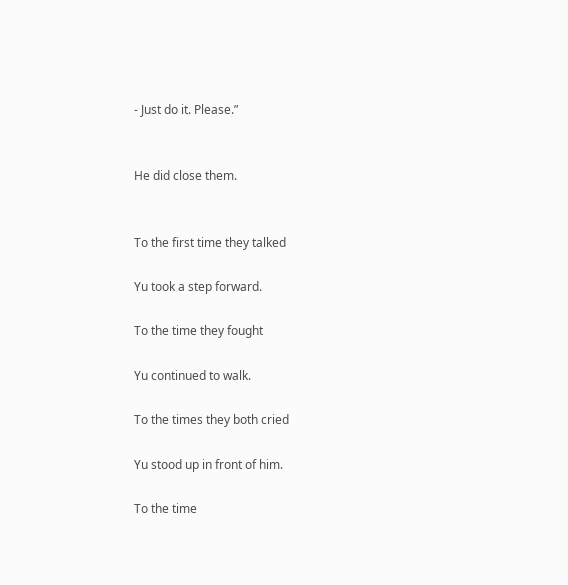- Just do it. Please.”


He did close them.


To the first time they talked

Yu took a step forward.

To the time they fought

Yu continued to walk.

To the times they both cried

Yu stood up in front of him.

To the time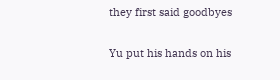they first said goodbyes

Yu put his hands on his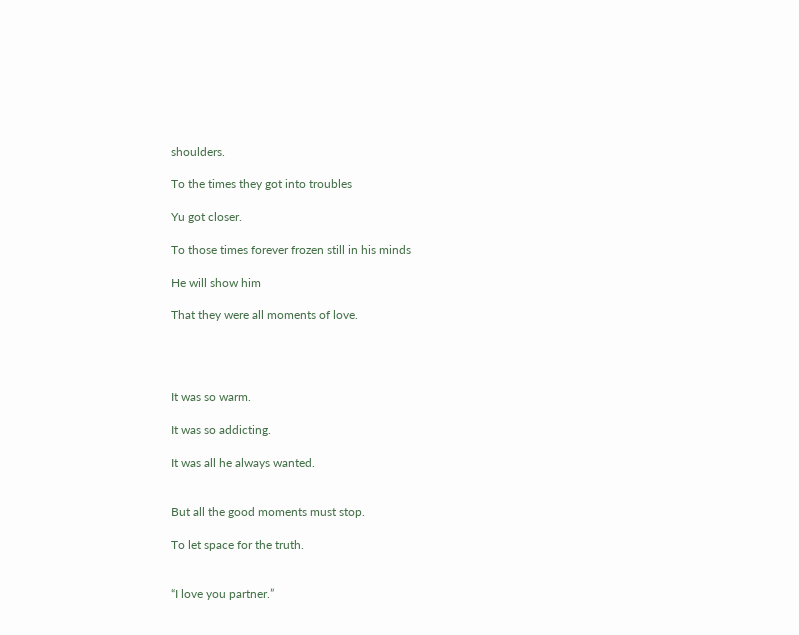shoulders.

To the times they got into troubles

Yu got closer.

To those times forever frozen still in his minds

He will show him

That they were all moments of love.




It was so warm.

It was so addicting.

It was all he always wanted.


But all the good moments must stop.

To let space for the truth.


“I love you partner.”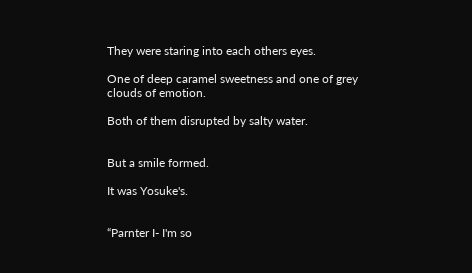They were staring into each others eyes.

One of deep caramel sweetness and one of grey clouds of emotion.

Both of them disrupted by salty water.


But a smile formed.

It was Yosuke's.


“Parnter I- I'm so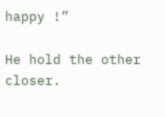happy !”

He hold the other closer.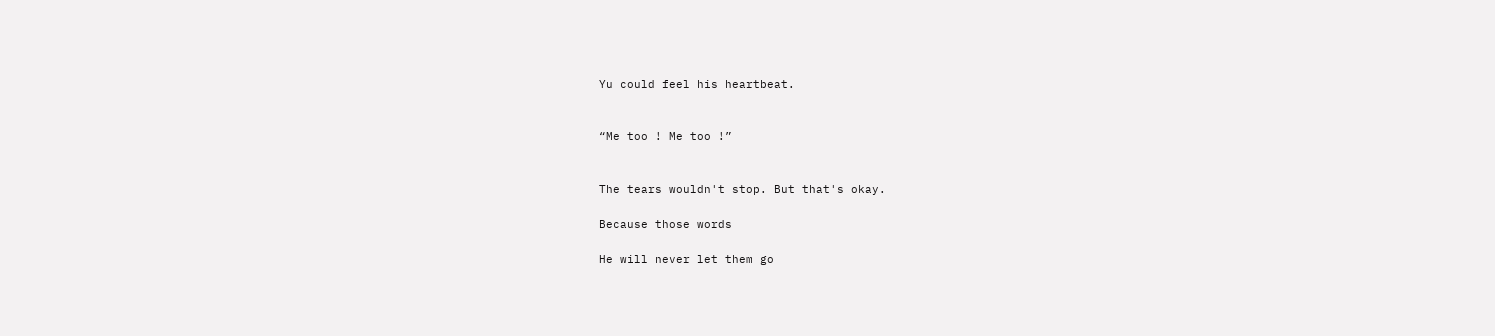Yu could feel his heartbeat.


“Me too ! Me too !”


The tears wouldn't stop. But that's okay.

Because those words

He will never let them go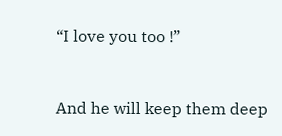“I love you too !”


And he will keep them deep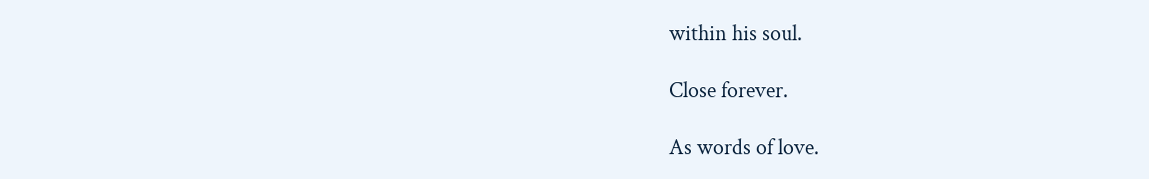within his soul.

Close forever.

As words of love.